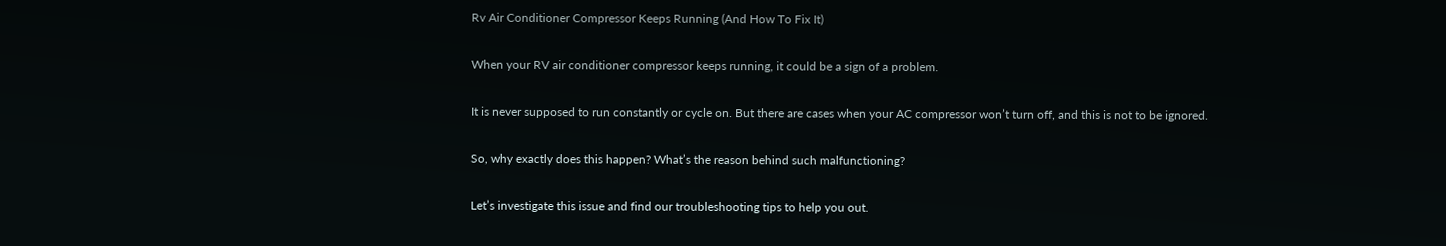Rv Air Conditioner Compressor Keeps Running (And How To Fix It)

When your RV air conditioner compressor keeps running, it could be a sign of a problem.

It is never supposed to run constantly or cycle on. But there are cases when your AC compressor won’t turn off, and this is not to be ignored.

So, why exactly does this happen? What’s the reason behind such malfunctioning?

Let’s investigate this issue and find our troubleshooting tips to help you out.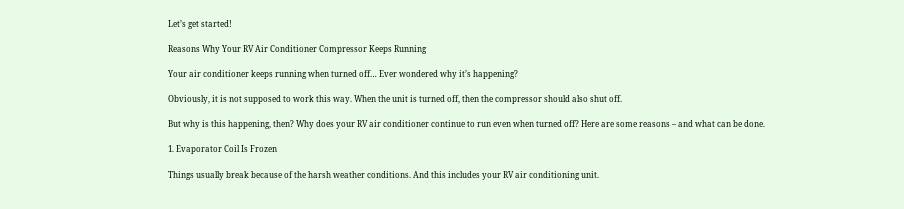Let’s get started!

Reasons Why Your RV Air Conditioner Compressor Keeps Running

Your air conditioner keeps running when turned off… Ever wondered why it’s happening?

Obviously, it is not supposed to work this way. When the unit is turned off, then the compressor should also shut off.

But why is this happening, then? Why does your RV air conditioner continue to run even when turned off? Here are some reasons – and what can be done.

1. Evaporator Coil Is Frozen

Things usually break because of the harsh weather conditions. And this includes your RV air conditioning unit.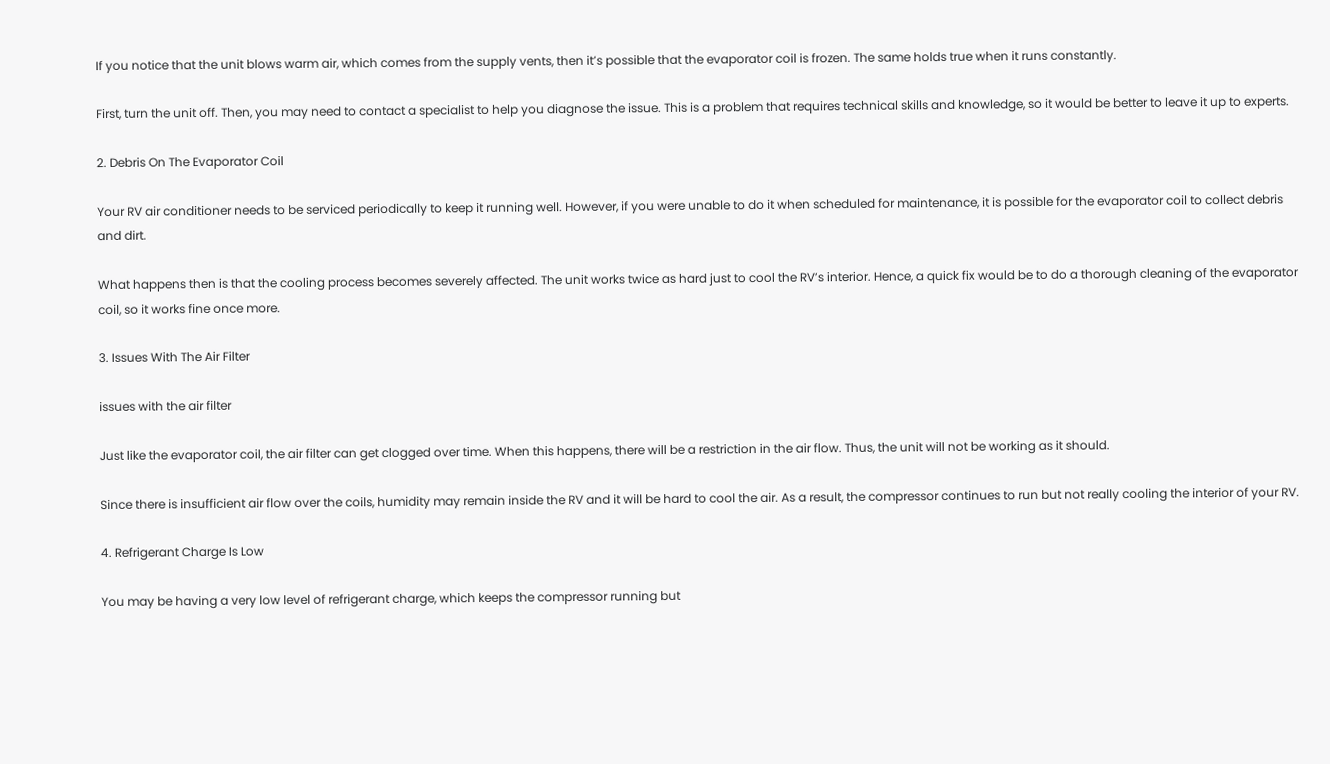If you notice that the unit blows warm air, which comes from the supply vents, then it’s possible that the evaporator coil is frozen. The same holds true when it runs constantly.

First, turn the unit off. Then, you may need to contact a specialist to help you diagnose the issue. This is a problem that requires technical skills and knowledge, so it would be better to leave it up to experts.

2. Debris On The Evaporator Coil

Your RV air conditioner needs to be serviced periodically to keep it running well. However, if you were unable to do it when scheduled for maintenance, it is possible for the evaporator coil to collect debris and dirt.

What happens then is that the cooling process becomes severely affected. The unit works twice as hard just to cool the RV’s interior. Hence, a quick fix would be to do a thorough cleaning of the evaporator coil, so it works fine once more.

3. Issues With The Air Filter

issues with the air filter

Just like the evaporator coil, the air filter can get clogged over time. When this happens, there will be a restriction in the air flow. Thus, the unit will not be working as it should.

Since there is insufficient air flow over the coils, humidity may remain inside the RV and it will be hard to cool the air. As a result, the compressor continues to run but not really cooling the interior of your RV.

4. Refrigerant Charge Is Low

You may be having a very low level of refrigerant charge, which keeps the compressor running but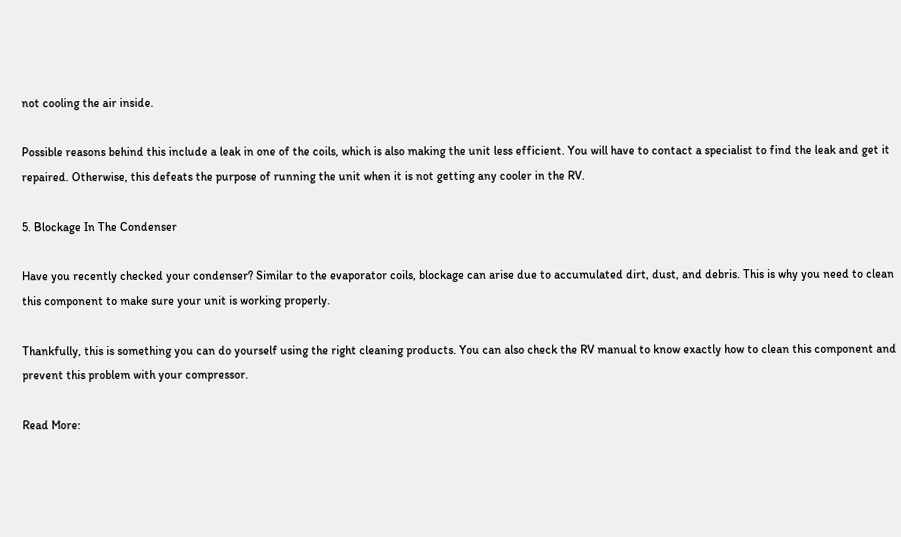not cooling the air inside.

Possible reasons behind this include a leak in one of the coils, which is also making the unit less efficient. You will have to contact a specialist to find the leak and get it repaired. Otherwise, this defeats the purpose of running the unit when it is not getting any cooler in the RV.

5. Blockage In The Condenser

Have you recently checked your condenser? Similar to the evaporator coils, blockage can arise due to accumulated dirt, dust, and debris. This is why you need to clean this component to make sure your unit is working properly.

Thankfully, this is something you can do yourself using the right cleaning products. You can also check the RV manual to know exactly how to clean this component and prevent this problem with your compressor.

Read More: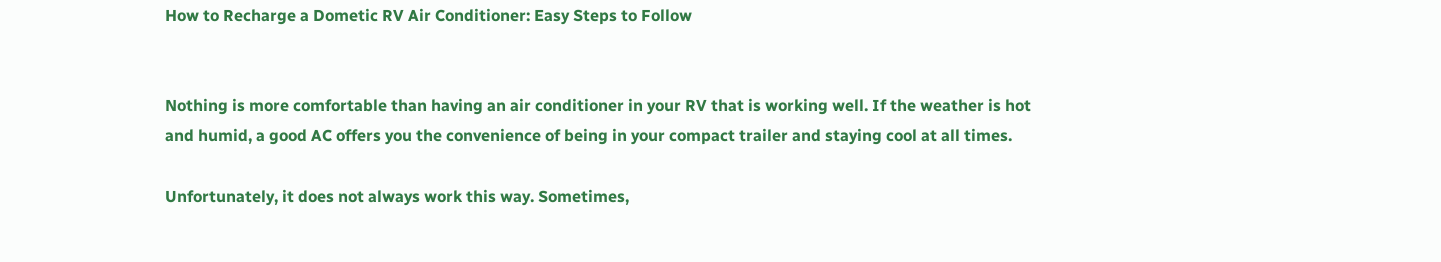How to Recharge a Dometic RV Air Conditioner: Easy Steps to Follow


Nothing is more comfortable than having an air conditioner in your RV that is working well. If the weather is hot and humid, a good AC offers you the convenience of being in your compact trailer and staying cool at all times.

Unfortunately, it does not always work this way. Sometimes,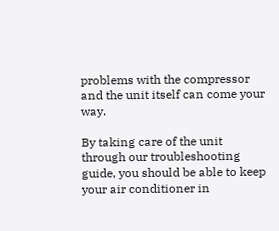problems with the compressor and the unit itself can come your way.

By taking care of the unit through our troubleshooting guide, you should be able to keep your air conditioner in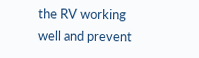the RV working well and prevent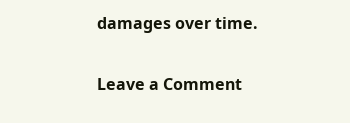damages over time.

Leave a Comment